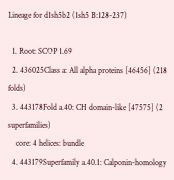Lineage for d1sh5b2 (1sh5 B:128-237)

  1. Root: SCOP 1.69
  2. 436025Class a: All alpha proteins [46456] (218 folds)
  3. 443178Fold a.40: CH domain-like [47575] (2 superfamilies)
    core: 4 helices: bundle
  4. 443179Superfamily a.40.1: Calponin-homology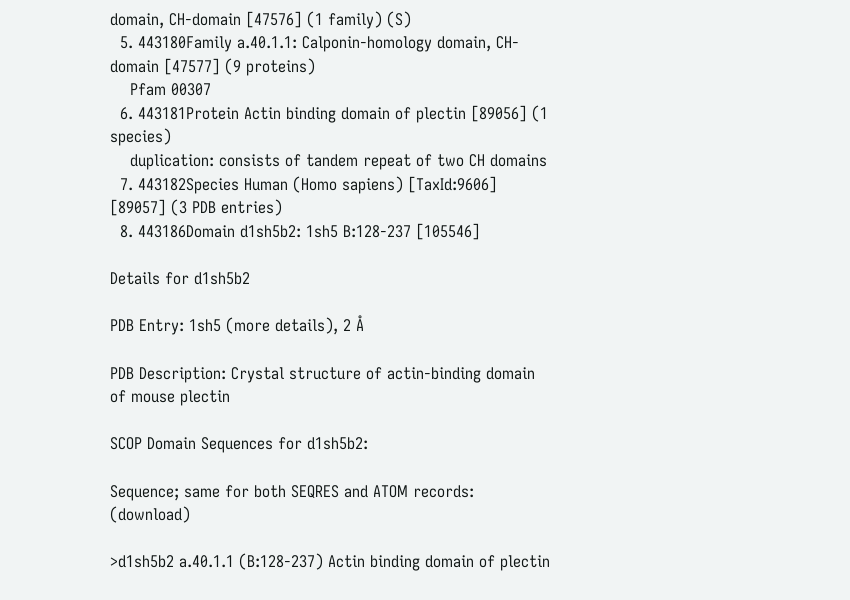domain, CH-domain [47576] (1 family) (S)
  5. 443180Family a.40.1.1: Calponin-homology domain, CH-domain [47577] (9 proteins)
    Pfam 00307
  6. 443181Protein Actin binding domain of plectin [89056] (1 species)
    duplication: consists of tandem repeat of two CH domains
  7. 443182Species Human (Homo sapiens) [TaxId:9606] [89057] (3 PDB entries)
  8. 443186Domain d1sh5b2: 1sh5 B:128-237 [105546]

Details for d1sh5b2

PDB Entry: 1sh5 (more details), 2 Å

PDB Description: Crystal structure of actin-binding domain of mouse plectin

SCOP Domain Sequences for d1sh5b2:

Sequence; same for both SEQRES and ATOM records: (download)

>d1sh5b2 a.40.1.1 (B:128-237) Actin binding domain of plectin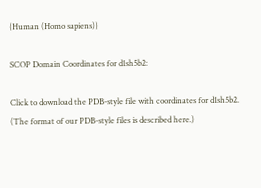{Human (Homo sapiens)}

SCOP Domain Coordinates for d1sh5b2:

Click to download the PDB-style file with coordinates for d1sh5b2.
(The format of our PDB-style files is described here.)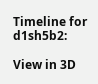Timeline for d1sh5b2:

View in 3D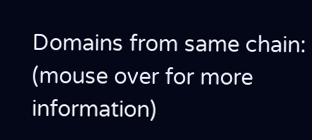Domains from same chain:
(mouse over for more information)